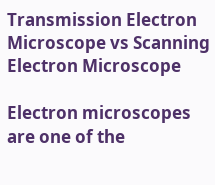Transmission Electron Microscope vs Scanning Electron Microscope

Electron microscopes are one of the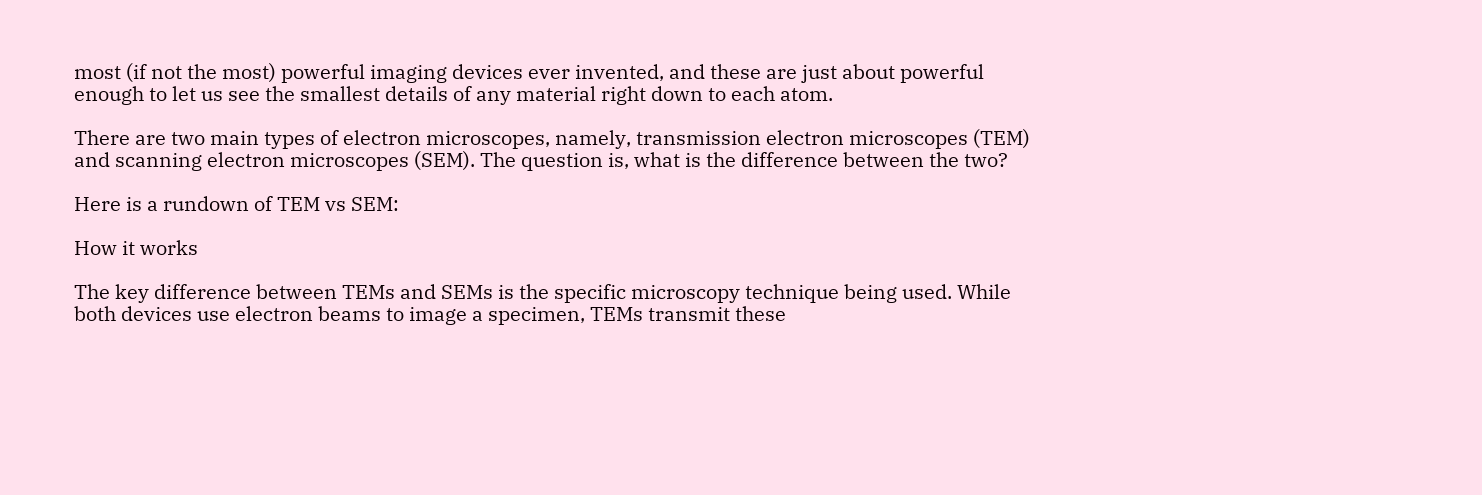most (if not the most) powerful imaging devices ever invented, and these are just about powerful enough to let us see the smallest details of any material right down to each atom.

There are two main types of electron microscopes, namely, transmission electron microscopes (TEM) and scanning electron microscopes (SEM). The question is, what is the difference between the two?

Here is a rundown of TEM vs SEM:

How it works

The key difference between TEMs and SEMs is the specific microscopy technique being used. While both devices use electron beams to image a specimen, TEMs transmit these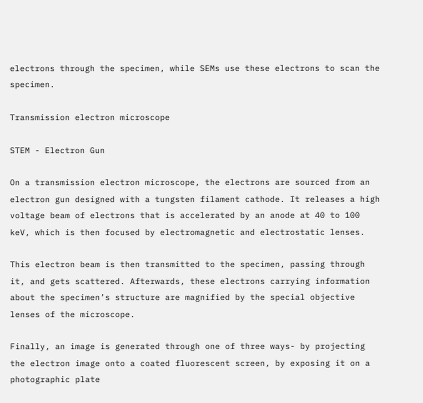electrons through the specimen, while SEMs use these electrons to scan the specimen.

Transmission electron microscope

STEM - Electron Gun

On a transmission electron microscope, the electrons are sourced from an electron gun designed with a tungsten filament cathode. It releases a high voltage beam of electrons that is accelerated by an anode at 40 to 100 keV, which is then focused by electromagnetic and electrostatic lenses.

This electron beam is then transmitted to the specimen, passing through it, and gets scattered. Afterwards, these electrons carrying information about the specimen’s structure are magnified by the special objective lenses of the microscope.

Finally, an image is generated through one of three ways- by projecting the electron image onto a coated fluorescent screen, by exposing it on a photographic plate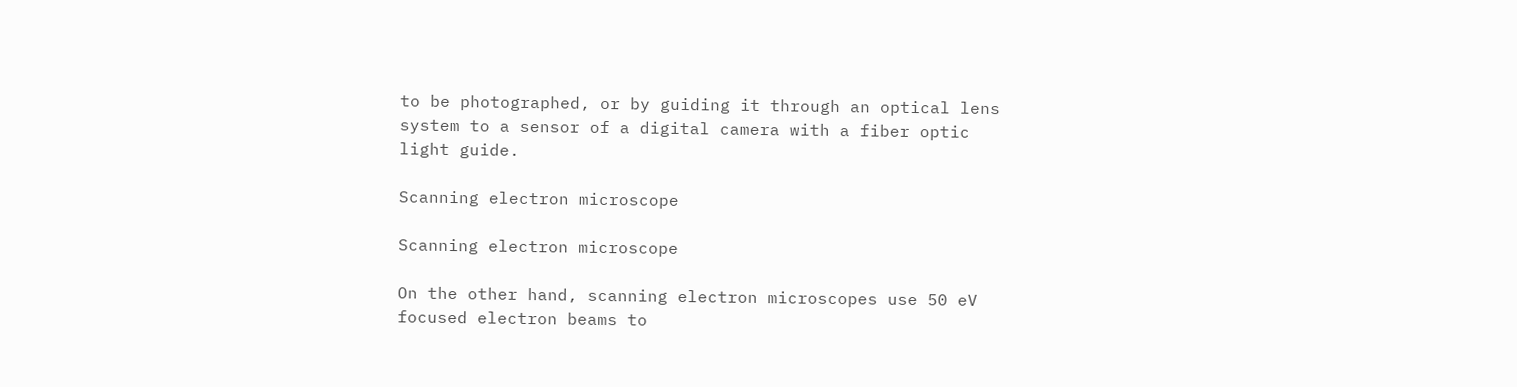to be photographed, or by guiding it through an optical lens system to a sensor of a digital camera with a fiber optic light guide.

Scanning electron microscope

Scanning electron microscope

On the other hand, scanning electron microscopes use 50 eV focused electron beams to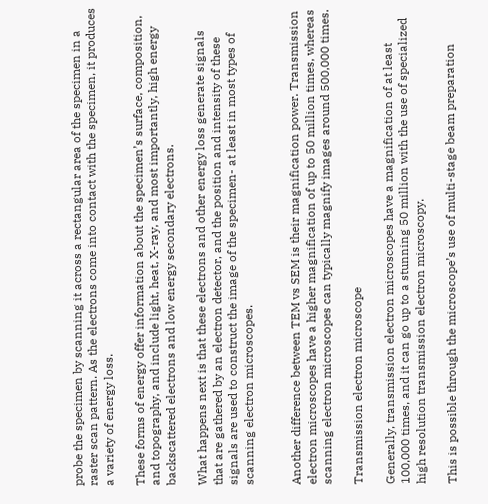probe the specimen by scanning it across a rectangular area of the specimen in a raster scan pattern. As the electrons come into contact with the specimen, it produces a variety of energy loss.

These forms of energy offer information about the specimen’s surface, composition, and topography, and include light, heat, X-ray, and most importantly, high energy backscattered electrons and low energy secondary electrons.

What happens next is that these electrons and other energy loss generate signals that are gathered by an electron detector, and the position and intensity of these signals are used to construct the image of the specimen- at least in most types of scanning electron microscopes.


Another difference between TEM vs SEM is their magnification power. Transmission electron microscopes have a higher magnification of up to 50 million times, whereas scanning electron microscopes can typically magnify images around 500,000 times.

Transmission electron microscope

Generally, transmission electron microscopes have a magnification of at least 100,000 times, and it can go up to a stunning 50 million with the use of specialized high resolution transmission electron microscopy.

This is possible through the microscope’s use of multi-stage beam preparation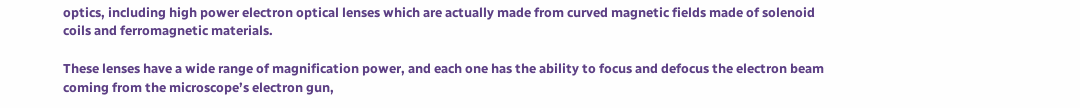optics, including high power electron optical lenses which are actually made from curved magnetic fields made of solenoid coils and ferromagnetic materials.

These lenses have a wide range of magnification power, and each one has the ability to focus and defocus the electron beam coming from the microscope’s electron gun,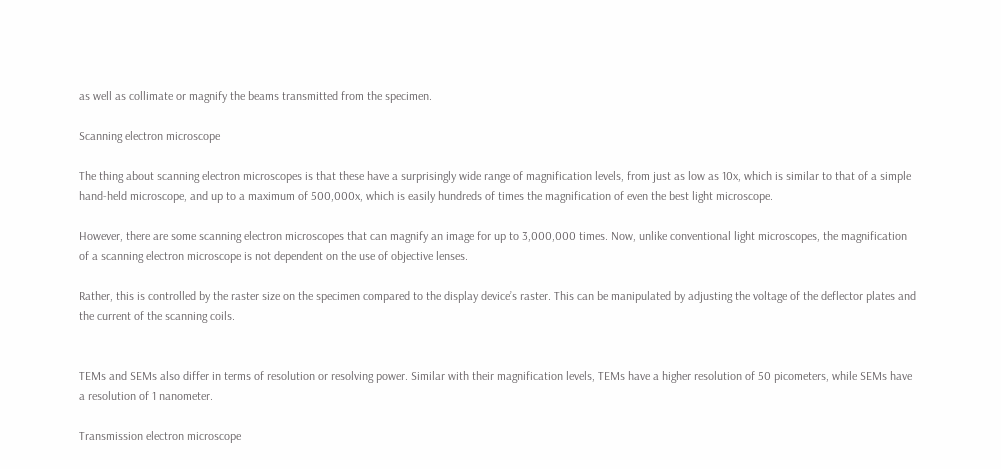as well as collimate or magnify the beams transmitted from the specimen.

Scanning electron microscope

The thing about scanning electron microscopes is that these have a surprisingly wide range of magnification levels, from just as low as 10x, which is similar to that of a simple hand-held microscope, and up to a maximum of 500,000x, which is easily hundreds of times the magnification of even the best light microscope.

However, there are some scanning electron microscopes that can magnify an image for up to 3,000,000 times. Now, unlike conventional light microscopes, the magnification of a scanning electron microscope is not dependent on the use of objective lenses.

Rather, this is controlled by the raster size on the specimen compared to the display device’s raster. This can be manipulated by adjusting the voltage of the deflector plates and the current of the scanning coils.


TEMs and SEMs also differ in terms of resolution or resolving power. Similar with their magnification levels, TEMs have a higher resolution of 50 picometers, while SEMs have a resolution of 1 nanometer.

Transmission electron microscope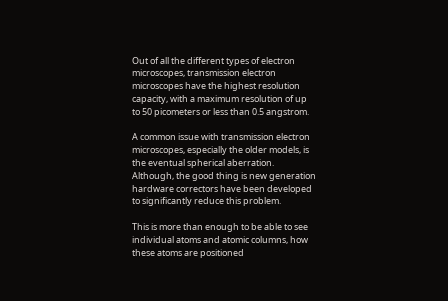Out of all the different types of electron microscopes, transmission electron microscopes have the highest resolution capacity, with a maximum resolution of up to 50 picometers or less than 0.5 angstrom.

A common issue with transmission electron microscopes, especially the older models, is the eventual spherical aberration. Although, the good thing is new generation hardware correctors have been developed to significantly reduce this problem.

This is more than enough to be able to see individual atoms and atomic columns, how these atoms are positioned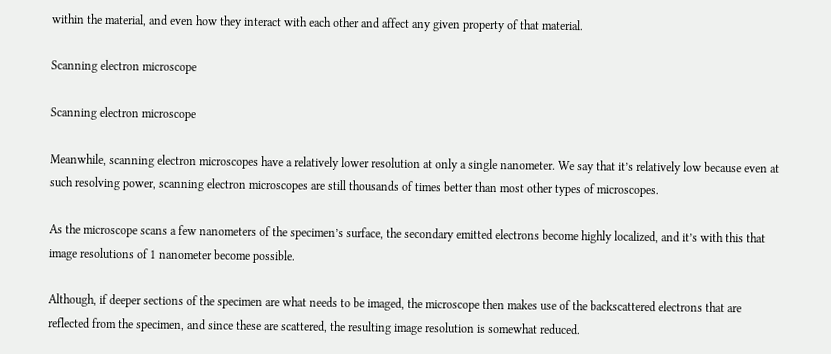within the material, and even how they interact with each other and affect any given property of that material.

Scanning electron microscope

Scanning electron microscope

Meanwhile, scanning electron microscopes have a relatively lower resolution at only a single nanometer. We say that it’s relatively low because even at such resolving power, scanning electron microscopes are still thousands of times better than most other types of microscopes.

As the microscope scans a few nanometers of the specimen’s surface, the secondary emitted electrons become highly localized, and it’s with this that image resolutions of 1 nanometer become possible.

Although, if deeper sections of the specimen are what needs to be imaged, the microscope then makes use of the backscattered electrons that are reflected from the specimen, and since these are scattered, the resulting image resolution is somewhat reduced.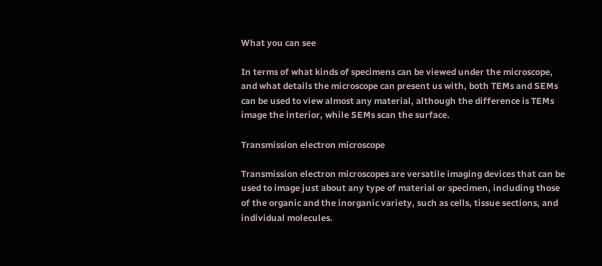What you can see

In terms of what kinds of specimens can be viewed under the microscope, and what details the microscope can present us with, both TEMs and SEMs can be used to view almost any material, although the difference is TEMs image the interior, while SEMs scan the surface.

Transmission electron microscope

Transmission electron microscopes are versatile imaging devices that can be used to image just about any type of material or specimen, including those of the organic and the inorganic variety, such as cells, tissue sections, and individual molecules.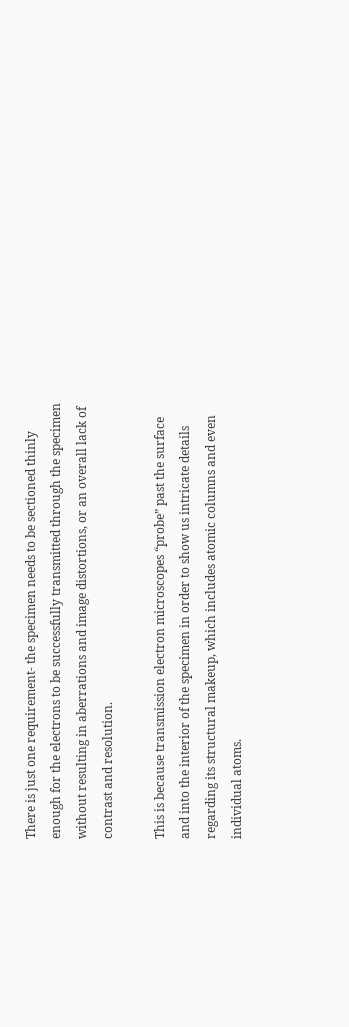There is just one requirement- the specimen needs to be sectioned thinly enough for the electrons to be successfully transmitted through the specimen without resulting in aberrations and image distortions, or an overall lack of contrast and resolution.

This is because transmission electron microscopes “probe” past the surface and into the interior of the specimen in order to show us intricate details regarding its structural makeup, which includes atomic columns and even individual atoms.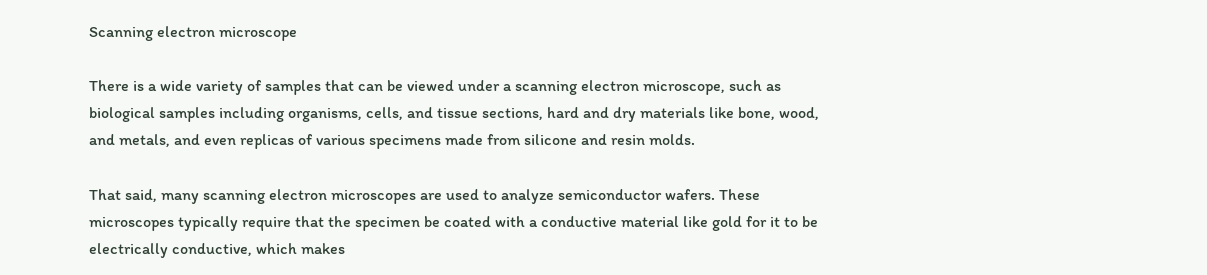Scanning electron microscope

There is a wide variety of samples that can be viewed under a scanning electron microscope, such as biological samples including organisms, cells, and tissue sections, hard and dry materials like bone, wood, and metals, and even replicas of various specimens made from silicone and resin molds.

That said, many scanning electron microscopes are used to analyze semiconductor wafers. These microscopes typically require that the specimen be coated with a conductive material like gold for it to be electrically conductive, which makes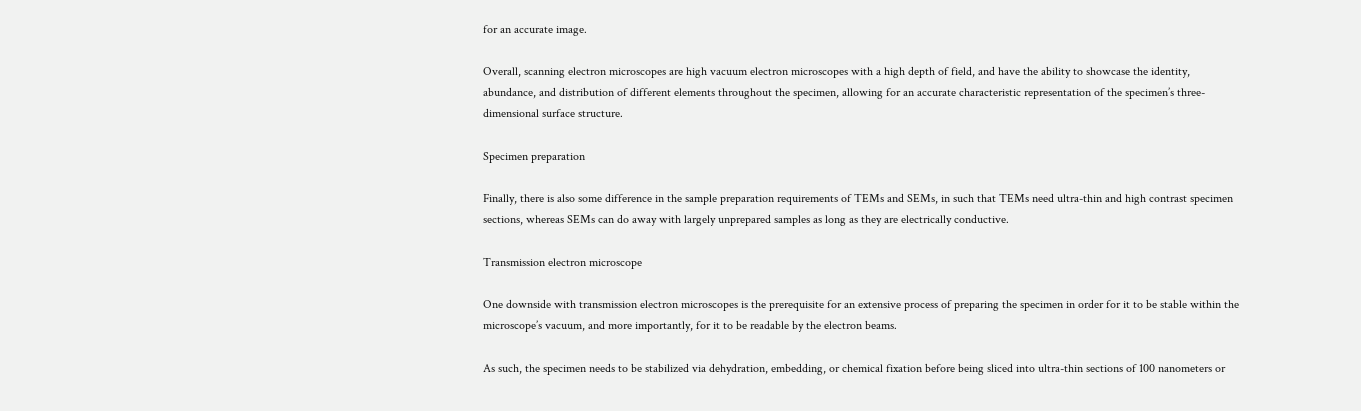for an accurate image.

Overall, scanning electron microscopes are high vacuum electron microscopes with a high depth of field, and have the ability to showcase the identity,  abundance, and distribution of different elements throughout the specimen, allowing for an accurate characteristic representation of the specimen’s three-dimensional surface structure.

Specimen preparation

Finally, there is also some difference in the sample preparation requirements of TEMs and SEMs, in such that TEMs need ultra-thin and high contrast specimen sections, whereas SEMs can do away with largely unprepared samples as long as they are electrically conductive.

Transmission electron microscope

One downside with transmission electron microscopes is the prerequisite for an extensive process of preparing the specimen in order for it to be stable within the microscope’s vacuum, and more importantly, for it to be readable by the electron beams.

As such, the specimen needs to be stabilized via dehydration, embedding, or chemical fixation before being sliced into ultra-thin sections of 100 nanometers or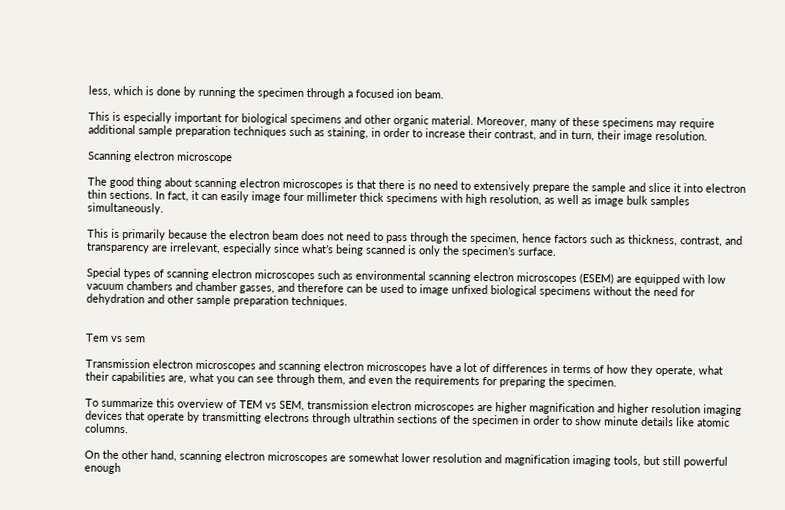less, which is done by running the specimen through a focused ion beam.

This is especially important for biological specimens and other organic material. Moreover, many of these specimens may require additional sample preparation techniques such as staining, in order to increase their contrast, and in turn, their image resolution.

Scanning electron microscope

The good thing about scanning electron microscopes is that there is no need to extensively prepare the sample and slice it into electron thin sections. In fact, it can easily image four millimeter thick specimens with high resolution, as well as image bulk samples simultaneously.

This is primarily because the electron beam does not need to pass through the specimen, hence factors such as thickness, contrast, and transparency are irrelevant, especially since what’s being scanned is only the specimen’s surface.

Special types of scanning electron microscopes such as environmental scanning electron microscopes (ESEM) are equipped with low vacuum chambers and chamber gasses, and therefore can be used to image unfixed biological specimens without the need for dehydration and other sample preparation techniques.


Tem vs sem

Transmission electron microscopes and scanning electron microscopes have a lot of differences in terms of how they operate, what their capabilities are, what you can see through them, and even the requirements for preparing the specimen.

To summarize this overview of TEM vs SEM, transmission electron microscopes are higher magnification and higher resolution imaging devices that operate by transmitting electrons through ultrathin sections of the specimen in order to show minute details like atomic columns.

On the other hand, scanning electron microscopes are somewhat lower resolution and magnification imaging tools, but still powerful enough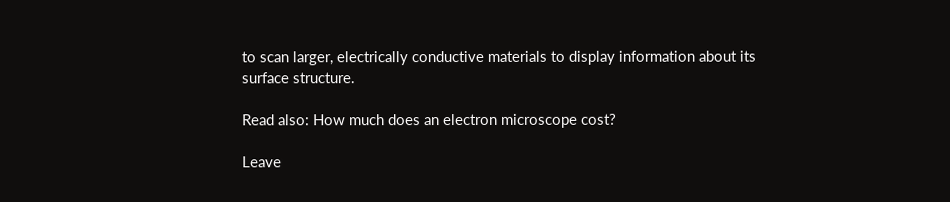to scan larger, electrically conductive materials to display information about its surface structure.

Read also: How much does an electron microscope cost?

Leave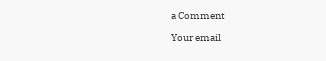a Comment

Your email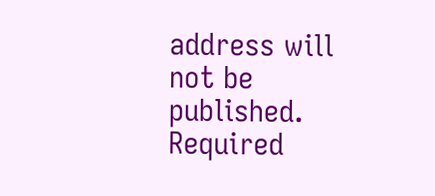address will not be published. Required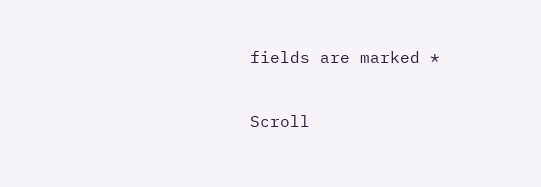fields are marked *

Scroll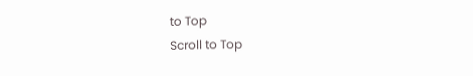to Top
Scroll to Top